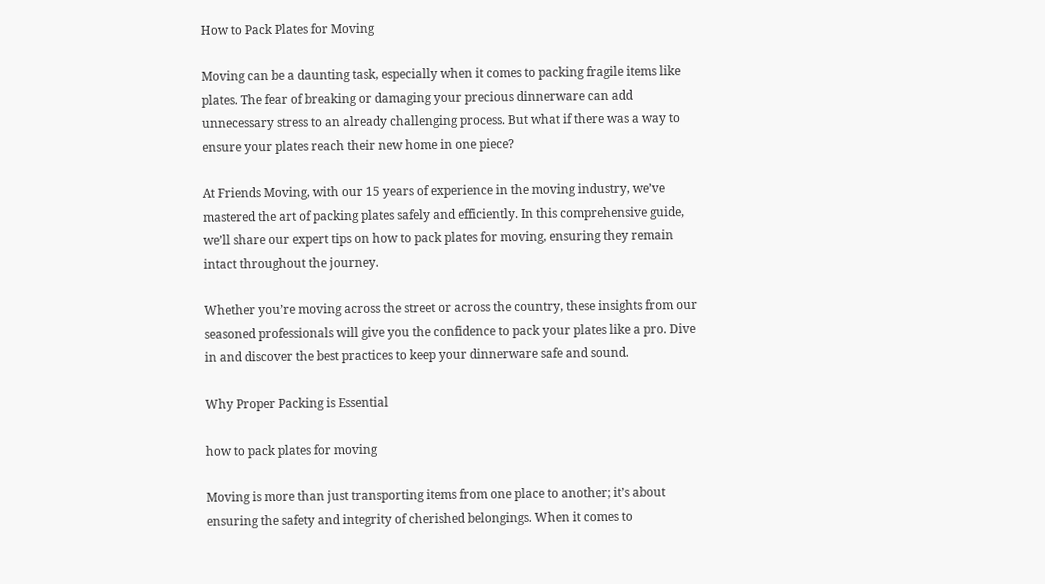How to Pack Plates for Moving

Moving can be a daunting task, especially when it comes to packing fragile items like plates. The fear of breaking or damaging your precious dinnerware can add unnecessary stress to an already challenging process. But what if there was a way to ensure your plates reach their new home in one piece?

At Friends Moving, with our 15 years of experience in the moving industry, we’ve mastered the art of packing plates safely and efficiently. In this comprehensive guide, we’ll share our expert tips on how to pack plates for moving, ensuring they remain intact throughout the journey.

Whether you’re moving across the street or across the country, these insights from our seasoned professionals will give you the confidence to pack your plates like a pro. Dive in and discover the best practices to keep your dinnerware safe and sound.

Why Proper Packing is Essential

how to pack plates for moving

Moving is more than just transporting items from one place to another; it’s about ensuring the safety and integrity of cherished belongings. When it comes to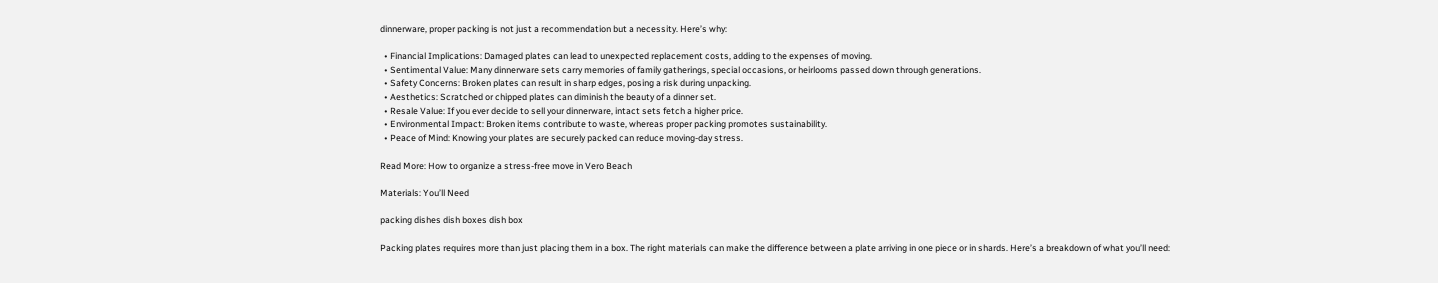dinnerware, proper packing is not just a recommendation but a necessity. Here’s why:

  • Financial Implications: Damaged plates can lead to unexpected replacement costs, adding to the expenses of moving.
  • Sentimental Value: Many dinnerware sets carry memories of family gatherings, special occasions, or heirlooms passed down through generations.
  • Safety Concerns: Broken plates can result in sharp edges, posing a risk during unpacking.
  • Aesthetics: Scratched or chipped plates can diminish the beauty of a dinner set.
  • Resale Value: If you ever decide to sell your dinnerware, intact sets fetch a higher price.
  • Environmental Impact: Broken items contribute to waste, whereas proper packing promotes sustainability.
  • Peace of Mind: Knowing your plates are securely packed can reduce moving-day stress.

Read More: How to organize a stress-free move in Vero Beach

Materials: You’ll Need

packing dishes dish boxes dish box

Packing plates requires more than just placing them in a box. The right materials can make the difference between a plate arriving in one piece or in shards. Here’s a breakdown of what you’ll need: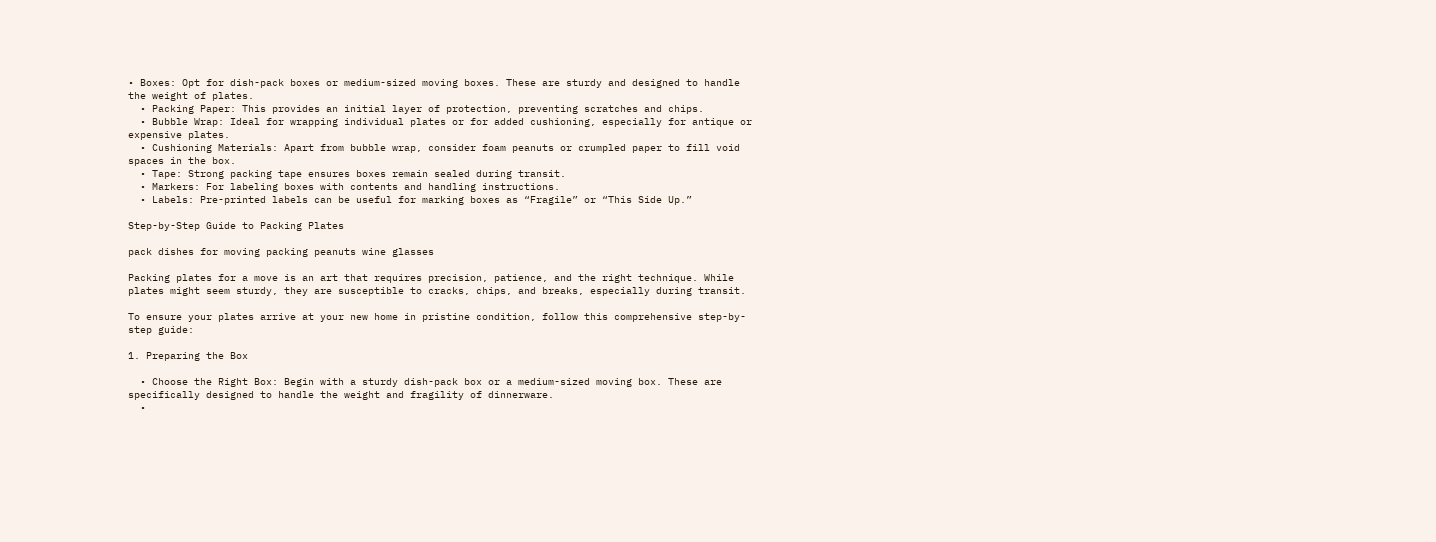• Boxes: Opt for dish-pack boxes or medium-sized moving boxes. These are sturdy and designed to handle the weight of plates.
  • Packing Paper: This provides an initial layer of protection, preventing scratches and chips.
  • Bubble Wrap: Ideal for wrapping individual plates or for added cushioning, especially for antique or expensive plates.
  • Cushioning Materials: Apart from bubble wrap, consider foam peanuts or crumpled paper to fill void spaces in the box.
  • Tape: Strong packing tape ensures boxes remain sealed during transit.
  • Markers: For labeling boxes with contents and handling instructions.
  • Labels: Pre-printed labels can be useful for marking boxes as “Fragile” or “This Side Up.”

Step-by-Step Guide to Packing Plates

pack dishes for moving packing peanuts wine glasses

Packing plates for a move is an art that requires precision, patience, and the right technique. While plates might seem sturdy, they are susceptible to cracks, chips, and breaks, especially during transit.

To ensure your plates arrive at your new home in pristine condition, follow this comprehensive step-by-step guide:

1. Preparing the Box

  • Choose the Right Box: Begin with a sturdy dish-pack box or a medium-sized moving box. These are specifically designed to handle the weight and fragility of dinnerware.
  •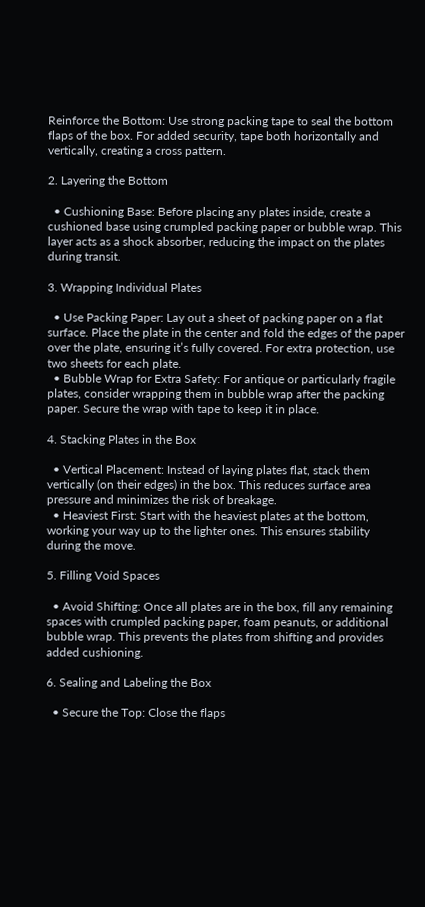Reinforce the Bottom: Use strong packing tape to seal the bottom flaps of the box. For added security, tape both horizontally and vertically, creating a cross pattern.

2. Layering the Bottom

  • Cushioning Base: Before placing any plates inside, create a cushioned base using crumpled packing paper or bubble wrap. This layer acts as a shock absorber, reducing the impact on the plates during transit.

3. Wrapping Individual Plates

  • Use Packing Paper: Lay out a sheet of packing paper on a flat surface. Place the plate in the center and fold the edges of the paper over the plate, ensuring it’s fully covered. For extra protection, use two sheets for each plate.
  • Bubble Wrap for Extra Safety: For antique or particularly fragile plates, consider wrapping them in bubble wrap after the packing paper. Secure the wrap with tape to keep it in place.

4. Stacking Plates in the Box

  • Vertical Placement: Instead of laying plates flat, stack them vertically (on their edges) in the box. This reduces surface area pressure and minimizes the risk of breakage.
  • Heaviest First: Start with the heaviest plates at the bottom, working your way up to the lighter ones. This ensures stability during the move.

5. Filling Void Spaces

  • Avoid Shifting: Once all plates are in the box, fill any remaining spaces with crumpled packing paper, foam peanuts, or additional bubble wrap. This prevents the plates from shifting and provides added cushioning.

6. Sealing and Labeling the Box

  • Secure the Top: Close the flaps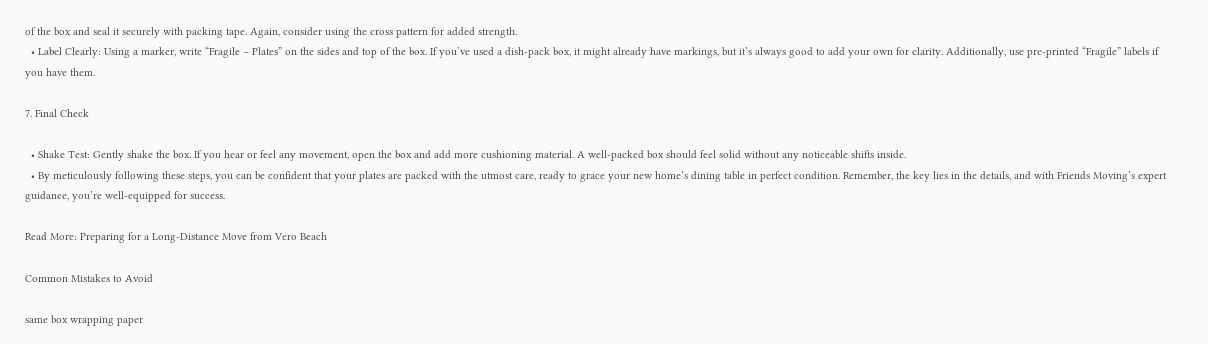of the box and seal it securely with packing tape. Again, consider using the cross pattern for added strength.
  • Label Clearly: Using a marker, write “Fragile – Plates” on the sides and top of the box. If you’ve used a dish-pack box, it might already have markings, but it’s always good to add your own for clarity. Additionally, use pre-printed “Fragile” labels if you have them.

7. Final Check

  • Shake Test: Gently shake the box. If you hear or feel any movement, open the box and add more cushioning material. A well-packed box should feel solid without any noticeable shifts inside.
  • By meticulously following these steps, you can be confident that your plates are packed with the utmost care, ready to grace your new home’s dining table in perfect condition. Remember, the key lies in the details, and with Friends Moving’s expert guidance, you’re well-equipped for success.

Read More: Preparing for a Long-Distance Move from Vero Beach

Common Mistakes to Avoid

same box wrapping paper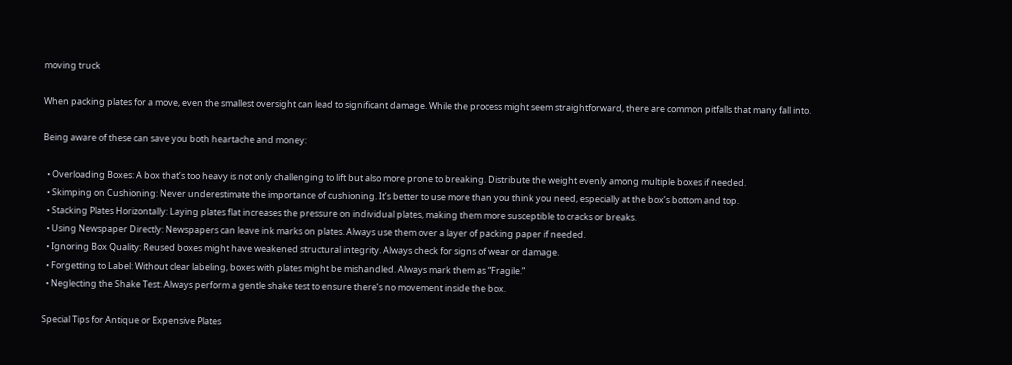moving truck

When packing plates for a move, even the smallest oversight can lead to significant damage. While the process might seem straightforward, there are common pitfalls that many fall into.

Being aware of these can save you both heartache and money:

  • Overloading Boxes: A box that’s too heavy is not only challenging to lift but also more prone to breaking. Distribute the weight evenly among multiple boxes if needed.
  • Skimping on Cushioning: Never underestimate the importance of cushioning. It’s better to use more than you think you need, especially at the box’s bottom and top.
  • Stacking Plates Horizontally: Laying plates flat increases the pressure on individual plates, making them more susceptible to cracks or breaks.
  • Using Newspaper Directly: Newspapers can leave ink marks on plates. Always use them over a layer of packing paper if needed.
  • Ignoring Box Quality: Reused boxes might have weakened structural integrity. Always check for signs of wear or damage.
  • Forgetting to Label: Without clear labeling, boxes with plates might be mishandled. Always mark them as “Fragile.”
  • Neglecting the Shake Test: Always perform a gentle shake test to ensure there’s no movement inside the box.

Special Tips for Antique or Expensive Plates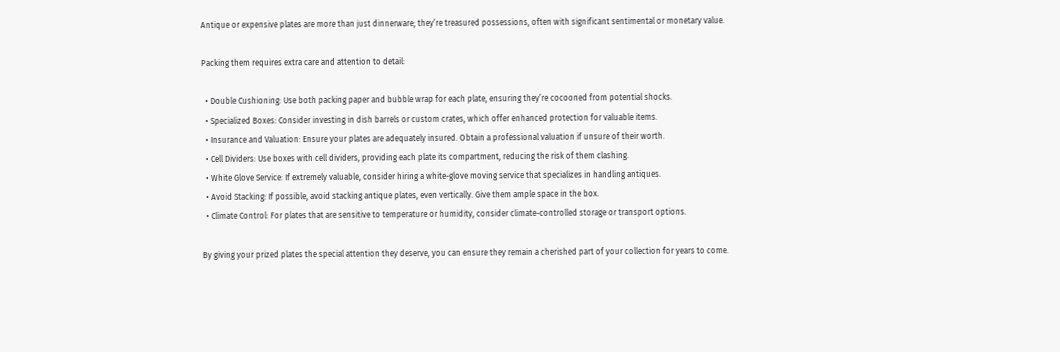Antique or expensive plates are more than just dinnerware; they’re treasured possessions, often with significant sentimental or monetary value.

Packing them requires extra care and attention to detail:

  • Double Cushioning: Use both packing paper and bubble wrap for each plate, ensuring they’re cocooned from potential shocks.
  • Specialized Boxes: Consider investing in dish barrels or custom crates, which offer enhanced protection for valuable items.
  • Insurance and Valuation: Ensure your plates are adequately insured. Obtain a professional valuation if unsure of their worth.
  • Cell Dividers: Use boxes with cell dividers, providing each plate its compartment, reducing the risk of them clashing.
  • White Glove Service: If extremely valuable, consider hiring a white-glove moving service that specializes in handling antiques.
  • Avoid Stacking: If possible, avoid stacking antique plates, even vertically. Give them ample space in the box.
  • Climate Control: For plates that are sensitive to temperature or humidity, consider climate-controlled storage or transport options.

By giving your prized plates the special attention they deserve, you can ensure they remain a cherished part of your collection for years to come.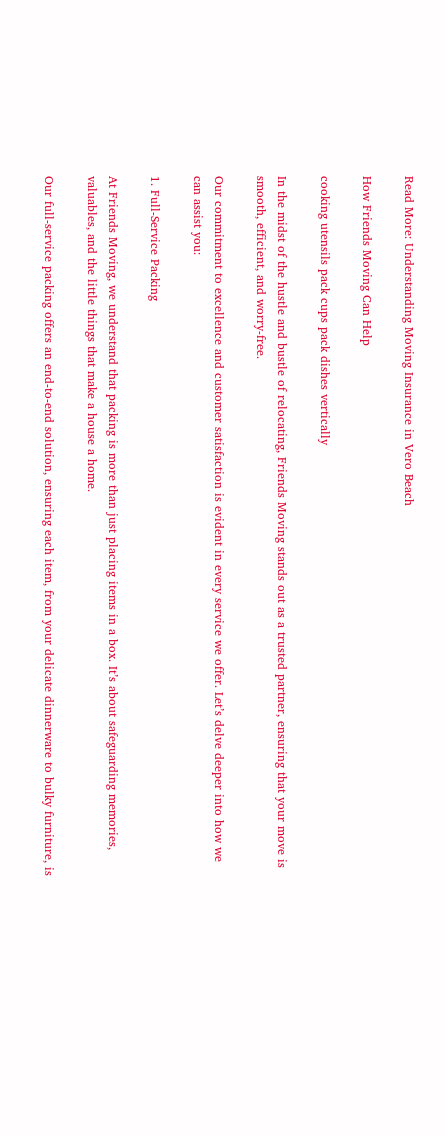Read More: Understanding Moving Insurance in Vero Beach

How Friends Moving Can Help

cooking utensils pack cups pack dishes vertically

In the midst of the hustle and bustle of relocating, Friends Moving stands out as a trusted partner, ensuring that your move is smooth, efficient, and worry-free.

Our commitment to excellence and customer satisfaction is evident in every service we offer. Let’s delve deeper into how we can assist you:

1. Full-Service Packing

At Friends Moving, we understand that packing is more than just placing items in a box. It’s about safeguarding memories, valuables, and the little things that make a house a home.

Our full-service packing offers an end-to-end solution, ensuring each item, from your delicate dinnerware to bulky furniture, is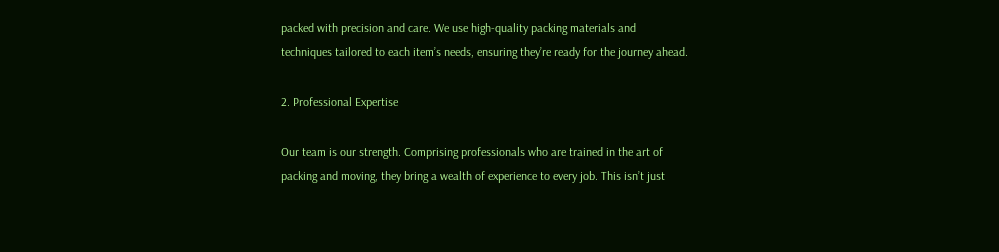packed with precision and care. We use high-quality packing materials and techniques tailored to each item’s needs, ensuring they’re ready for the journey ahead.

2. Professional Expertise

Our team is our strength. Comprising professionals who are trained in the art of packing and moving, they bring a wealth of experience to every job. This isn’t just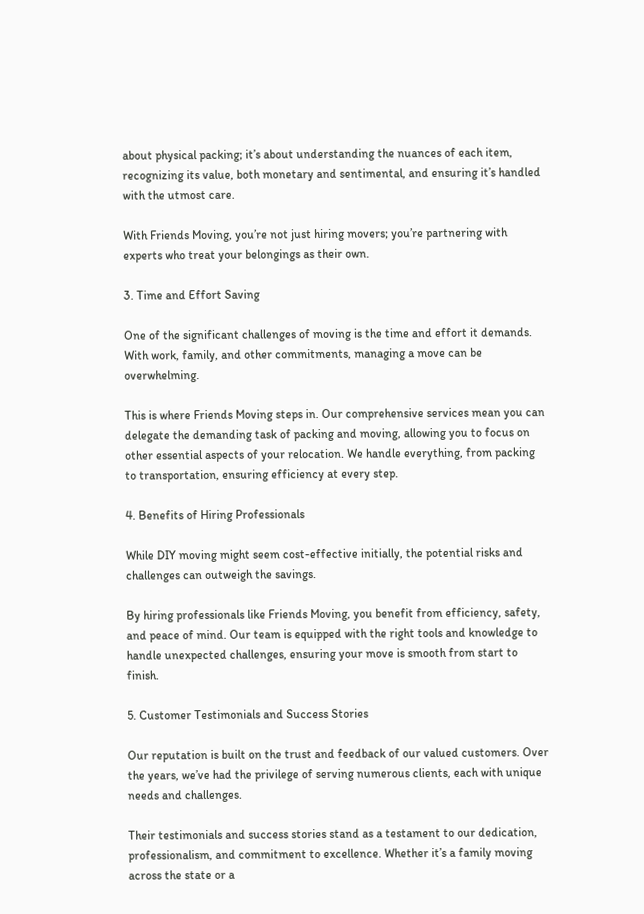about physical packing; it’s about understanding the nuances of each item, recognizing its value, both monetary and sentimental, and ensuring it’s handled with the utmost care.

With Friends Moving, you’re not just hiring movers; you’re partnering with experts who treat your belongings as their own.

3. Time and Effort Saving

One of the significant challenges of moving is the time and effort it demands. With work, family, and other commitments, managing a move can be overwhelming.

This is where Friends Moving steps in. Our comprehensive services mean you can delegate the demanding task of packing and moving, allowing you to focus on other essential aspects of your relocation. We handle everything, from packing to transportation, ensuring efficiency at every step.

4. Benefits of Hiring Professionals

While DIY moving might seem cost-effective initially, the potential risks and challenges can outweigh the savings.

By hiring professionals like Friends Moving, you benefit from efficiency, safety, and peace of mind. Our team is equipped with the right tools and knowledge to handle unexpected challenges, ensuring your move is smooth from start to finish.

5. Customer Testimonials and Success Stories

Our reputation is built on the trust and feedback of our valued customers. Over the years, we’ve had the privilege of serving numerous clients, each with unique needs and challenges.

Their testimonials and success stories stand as a testament to our dedication, professionalism, and commitment to excellence. Whether it’s a family moving across the state or a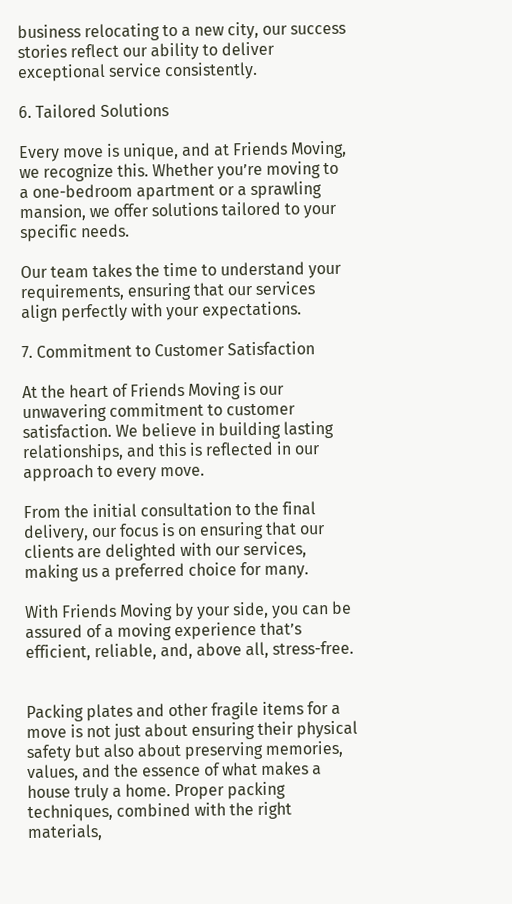business relocating to a new city, our success stories reflect our ability to deliver exceptional service consistently.

6. Tailored Solutions

Every move is unique, and at Friends Moving, we recognize this. Whether you’re moving to a one-bedroom apartment or a sprawling mansion, we offer solutions tailored to your specific needs.

Our team takes the time to understand your requirements, ensuring that our services align perfectly with your expectations.

7. Commitment to Customer Satisfaction

At the heart of Friends Moving is our unwavering commitment to customer satisfaction. We believe in building lasting relationships, and this is reflected in our approach to every move.

From the initial consultation to the final delivery, our focus is on ensuring that our clients are delighted with our services, making us a preferred choice for many.

With Friends Moving by your side, you can be assured of a moving experience that’s efficient, reliable, and, above all, stress-free.


Packing plates and other fragile items for a move is not just about ensuring their physical safety but also about preserving memories, values, and the essence of what makes a house truly a home. Proper packing techniques, combined with the right materials,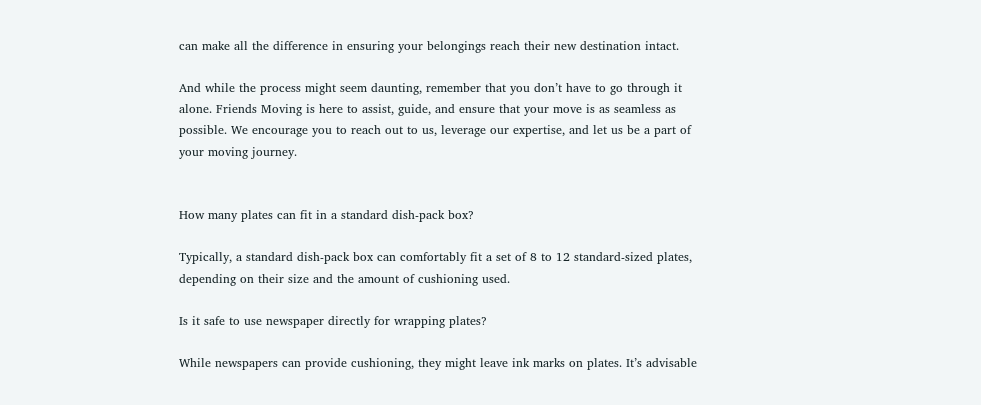can make all the difference in ensuring your belongings reach their new destination intact.

And while the process might seem daunting, remember that you don’t have to go through it alone. Friends Moving is here to assist, guide, and ensure that your move is as seamless as possible. We encourage you to reach out to us, leverage our expertise, and let us be a part of your moving journey.


How many plates can fit in a standard dish-pack box?

Typically, a standard dish-pack box can comfortably fit a set of 8 to 12 standard-sized plates, depending on their size and the amount of cushioning used.

Is it safe to use newspaper directly for wrapping plates?

While newspapers can provide cushioning, they might leave ink marks on plates. It’s advisable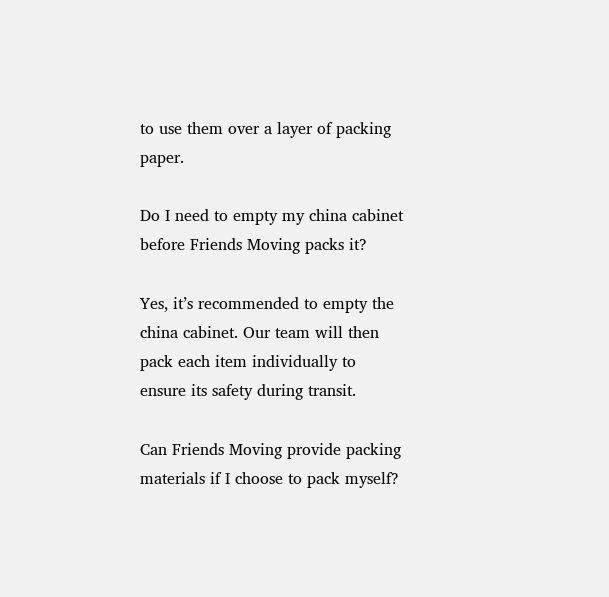to use them over a layer of packing paper.

Do I need to empty my china cabinet before Friends Moving packs it?

Yes, it’s recommended to empty the china cabinet. Our team will then pack each item individually to ensure its safety during transit.

Can Friends Moving provide packing materials if I choose to pack myself?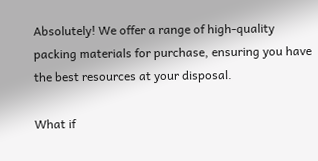Absolutely! We offer a range of high-quality packing materials for purchase, ensuring you have the best resources at your disposal.

What if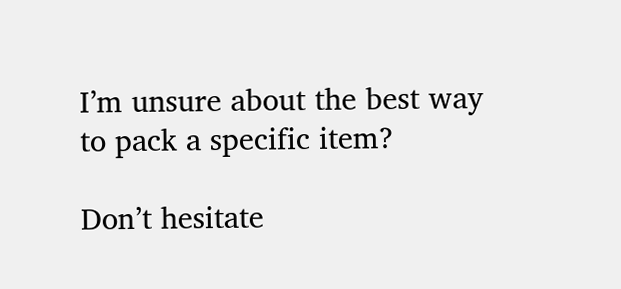I’m unsure about the best way to pack a specific item?

Don’t hesitate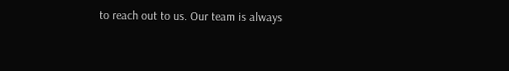to reach out to us. Our team is always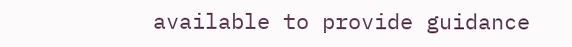available to provide guidance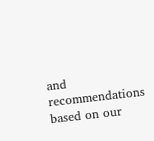and recommendations based on our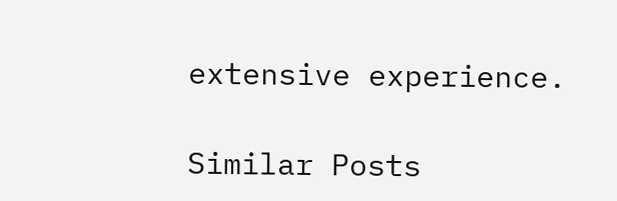extensive experience.

Similar Posts